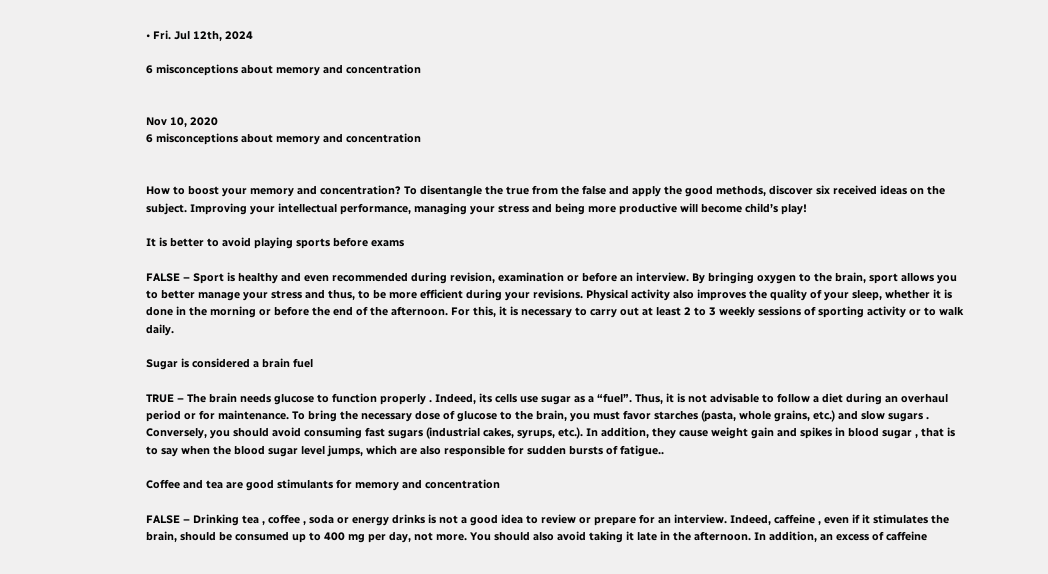• Fri. Jul 12th, 2024

6 misconceptions about memory and concentration


Nov 10, 2020
6 misconceptions about memory and concentration


How to boost your memory and concentration? To disentangle the true from the false and apply the good methods, discover six received ideas on the subject. Improving your intellectual performance, managing your stress and being more productive will become child’s play!

It is better to avoid playing sports before exams

FALSE – Sport is healthy and even recommended during revision, examination or before an interview. By bringing oxygen to the brain, sport allows you to better manage your stress and thus, to be more efficient during your revisions. Physical activity also improves the quality of your sleep, whether it is done in the morning or before the end of the afternoon. For this, it is necessary to carry out at least 2 to 3 weekly sessions of sporting activity or to walk daily.

Sugar is considered a brain fuel

TRUE – The brain needs glucose to function properly . Indeed, its cells use sugar as a “fuel”. Thus, it is not advisable to follow a diet during an overhaul period or for maintenance. To bring the necessary dose of glucose to the brain, you must favor starches (pasta, whole grains, etc.) and slow sugars . Conversely, you should avoid consuming fast sugars (industrial cakes, syrups, etc.). In addition, they cause weight gain and spikes in blood sugar , that is to say when the blood sugar level jumps, which are also responsible for sudden bursts of fatigue..

Coffee and tea are good stimulants for memory and concentration

FALSE – Drinking tea , coffee , soda or energy drinks is not a good idea to review or prepare for an interview. Indeed, caffeine , even if it stimulates the brain, should be consumed up to 400 mg per day, not more. You should also avoid taking it late in the afternoon. In addition, an excess of caffeine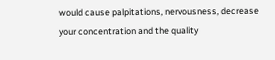would cause palpitations, nervousness, decrease your concentration and the quality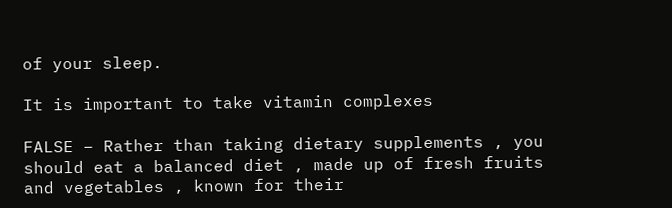of your sleep.

It is important to take vitamin complexes

FALSE – Rather than taking dietary supplements , you should eat a balanced diet , made up of fresh fruits and vegetables , known for their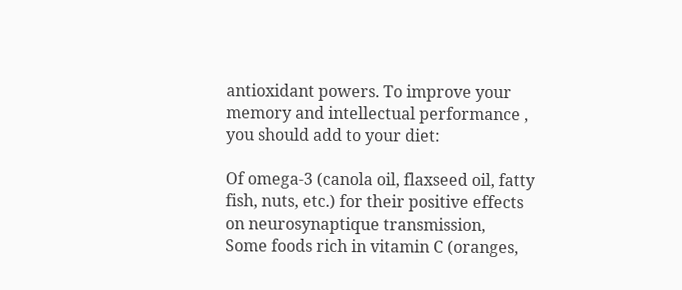antioxidant powers. To improve your memory and intellectual performance , you should add to your diet:

Of omega-3 (canola oil, flaxseed oil, fatty fish, nuts, etc.) for their positive effects on neurosynaptique transmission,
Some foods rich in vitamin C (oranges,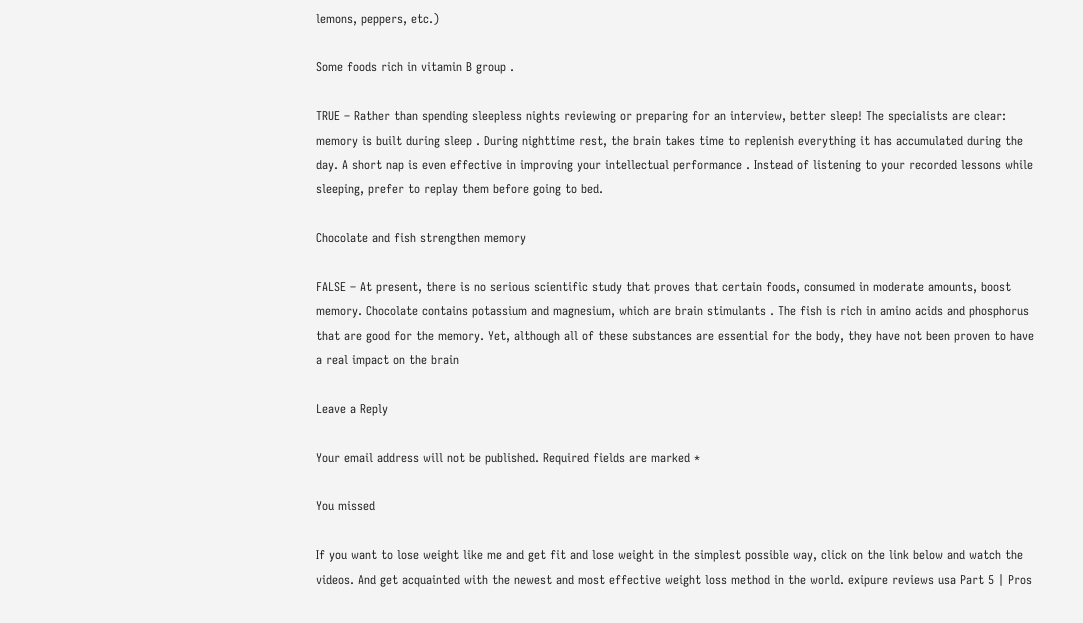lemons, peppers, etc.)

Some foods rich in vitamin B group .

TRUE – Rather than spending sleepless nights reviewing or preparing for an interview, better sleep! The specialists are clear: memory is built during sleep . During nighttime rest, the brain takes time to replenish everything it has accumulated during the day. A short nap is even effective in improving your intellectual performance . Instead of listening to your recorded lessons while sleeping, prefer to replay them before going to bed.

Chocolate and fish strengthen memory

FALSE – At present, there is no serious scientific study that proves that certain foods, consumed in moderate amounts, boost memory. Chocolate contains potassium and magnesium, which are brain stimulants . The fish is rich in amino acids and phosphorus that are good for the memory. Yet, although all of these substances are essential for the body, they have not been proven to have a real impact on the brain

Leave a Reply

Your email address will not be published. Required fields are marked *

You missed

If you want to lose weight like me and get fit and lose weight in the simplest possible way, click on the link below and watch the videos. And get acquainted with the newest and most effective weight loss method in the world. exipure reviews usa Part 5 | Pros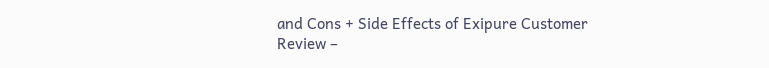and Cons + Side Effects of Exipure Customer Review –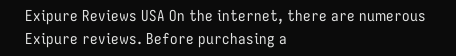Exipure Reviews USA On the internet, there are numerous Exipure reviews. Before purchasing a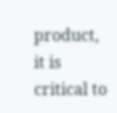product, it is critical to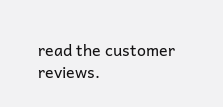read the customer reviews.